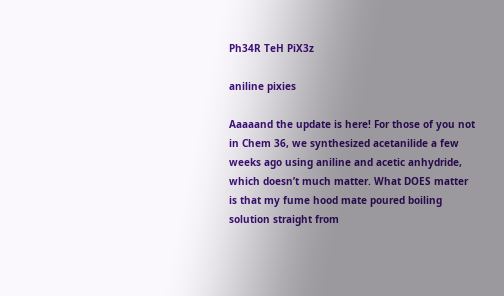Ph34R TeH PiX3z

aniline pixies

Aaaaand the update is here! For those of you not in Chem 36, we synthesized acetanilide a few weeks ago using aniline and acetic anhydride, which doesn’t much matter. What DOES matter is that my fume hood mate poured boiling solution straight from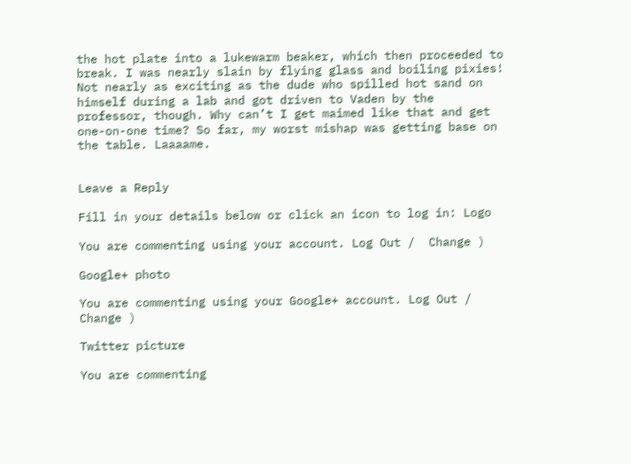the hot plate into a lukewarm beaker, which then proceeded to break. I was nearly slain by flying glass and boiling pixies! Not nearly as exciting as the dude who spilled hot sand on himself during a lab and got driven to Vaden by the professor, though. Why can’t I get maimed like that and get one-on-one time? So far, my worst mishap was getting base on the table. Laaaame.


Leave a Reply

Fill in your details below or click an icon to log in: Logo

You are commenting using your account. Log Out /  Change )

Google+ photo

You are commenting using your Google+ account. Log Out /  Change )

Twitter picture

You are commenting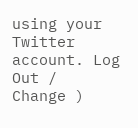using your Twitter account. Log Out /  Change )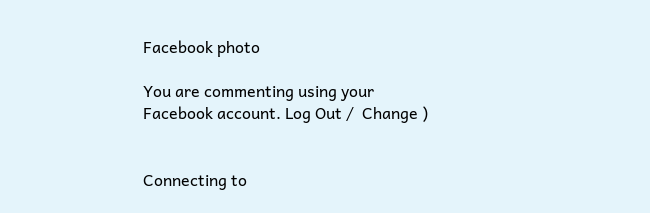Facebook photo

You are commenting using your Facebook account. Log Out /  Change )


Connecting to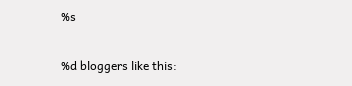%s

%d bloggers like this: